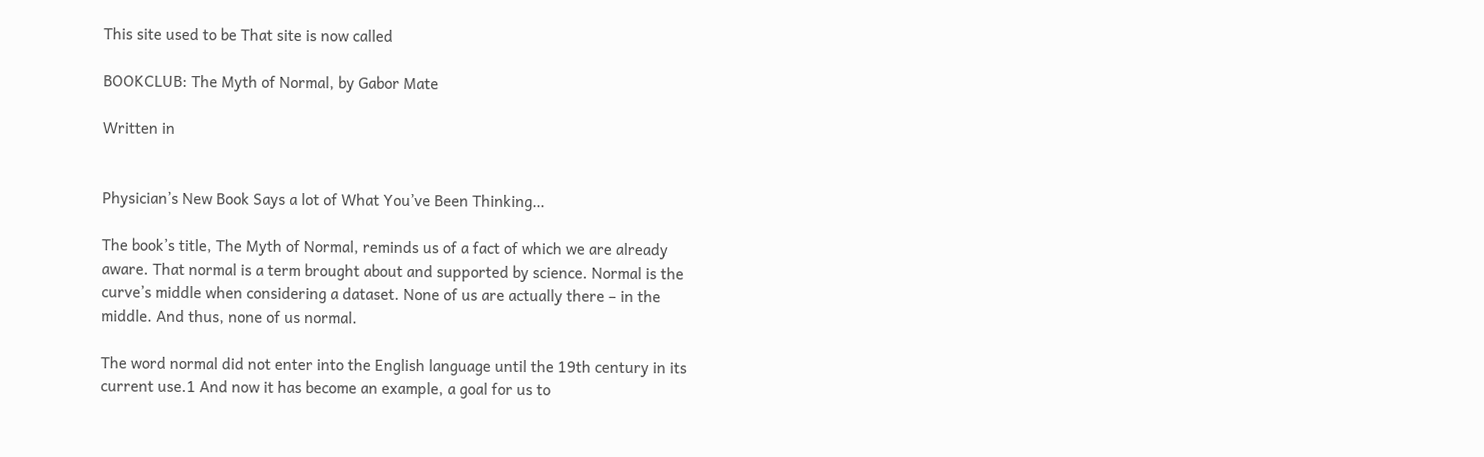This site used to be That site is now called

BOOKCLUB: The Myth of Normal, by Gabor Mate

Written in


Physician’s New Book Says a lot of What You’ve Been Thinking…

The book’s title, The Myth of Normal, reminds us of a fact of which we are already aware. That normal is a term brought about and supported by science. Normal is the curve’s middle when considering a dataset. None of us are actually there – in the middle. And thus, none of us normal.

The word normal did not enter into the English language until the 19th century in its current use.1 And now it has become an example, a goal for us to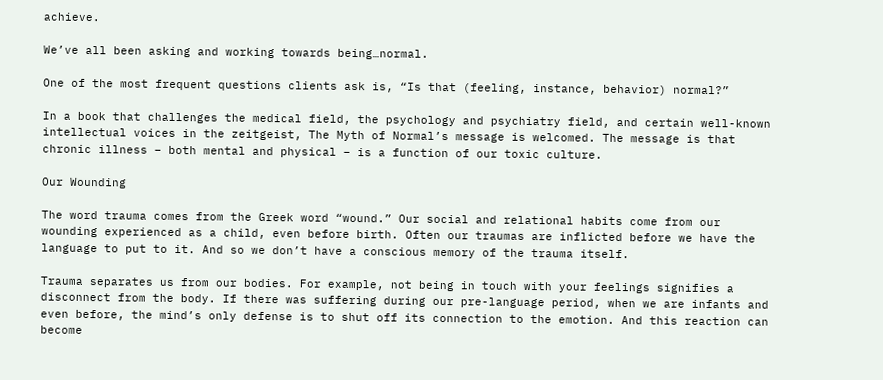achieve.

We’ve all been asking and working towards being…normal.

One of the most frequent questions clients ask is, “Is that (feeling, instance, behavior) normal?”

In a book that challenges the medical field, the psychology and psychiatry field, and certain well-known intellectual voices in the zeitgeist, The Myth of Normal’s message is welcomed. The message is that chronic illness – both mental and physical – is a function of our toxic culture.

Our Wounding

The word trauma comes from the Greek word “wound.” Our social and relational habits come from our wounding experienced as a child, even before birth. Often our traumas are inflicted before we have the language to put to it. And so we don’t have a conscious memory of the trauma itself.

Trauma separates us from our bodies. For example, not being in touch with your feelings signifies a disconnect from the body. If there was suffering during our pre-language period, when we are infants and even before, the mind’s only defense is to shut off its connection to the emotion. And this reaction can become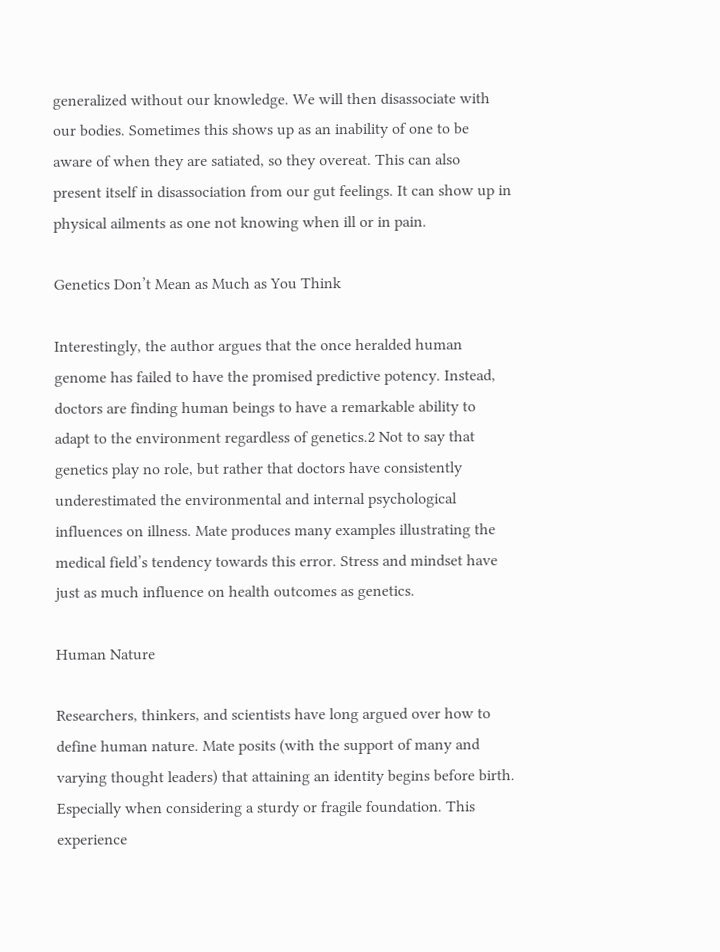generalized without our knowledge. We will then disassociate with our bodies. Sometimes this shows up as an inability of one to be aware of when they are satiated, so they overeat. This can also present itself in disassociation from our gut feelings. It can show up in physical ailments as one not knowing when ill or in pain.

Genetics Don’t Mean as Much as You Think

Interestingly, the author argues that the once heralded human genome has failed to have the promised predictive potency. Instead, doctors are finding human beings to have a remarkable ability to adapt to the environment regardless of genetics.2 Not to say that genetics play no role, but rather that doctors have consistently underestimated the environmental and internal psychological influences on illness. Mate produces many examples illustrating the medical field’s tendency towards this error. Stress and mindset have just as much influence on health outcomes as genetics.

Human Nature

Researchers, thinkers, and scientists have long argued over how to define human nature. Mate posits (with the support of many and varying thought leaders) that attaining an identity begins before birth. Especially when considering a sturdy or fragile foundation. This experience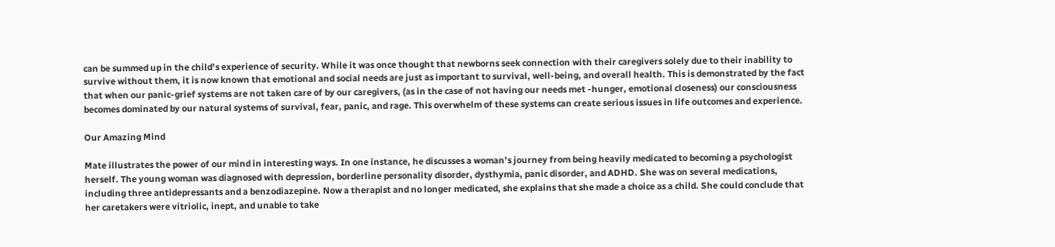can be summed up in the child’s experience of security. While it was once thought that newborns seek connection with their caregivers solely due to their inability to survive without them, it is now known that emotional and social needs are just as important to survival, well-being, and overall health. This is demonstrated by the fact that when our panic-grief systems are not taken care of by our caregivers, (as in the case of not having our needs met -hunger, emotional closeness) our consciousness becomes dominated by our natural systems of survival, fear, panic, and rage. This overwhelm of these systems can create serious issues in life outcomes and experience.

Our Amazing Mind

Mate illustrates the power of our mind in interesting ways. In one instance, he discusses a woman’s journey from being heavily medicated to becoming a psychologist herself. The young woman was diagnosed with depression, borderline personality disorder, dysthymia, panic disorder, and ADHD. She was on several medications, including three antidepressants and a benzodiazepine. Now a therapist and no longer medicated, she explains that she made a choice as a child. She could conclude that her caretakers were vitriolic, inept, and unable to take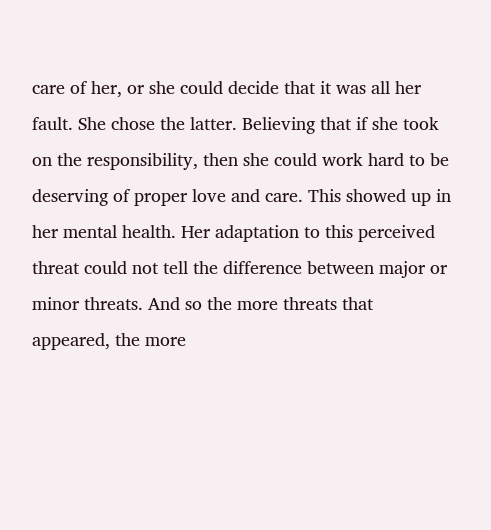care of her, or she could decide that it was all her fault. She chose the latter. Believing that if she took on the responsibility, then she could work hard to be deserving of proper love and care. This showed up in her mental health. Her adaptation to this perceived threat could not tell the difference between major or minor threats. And so the more threats that appeared, the more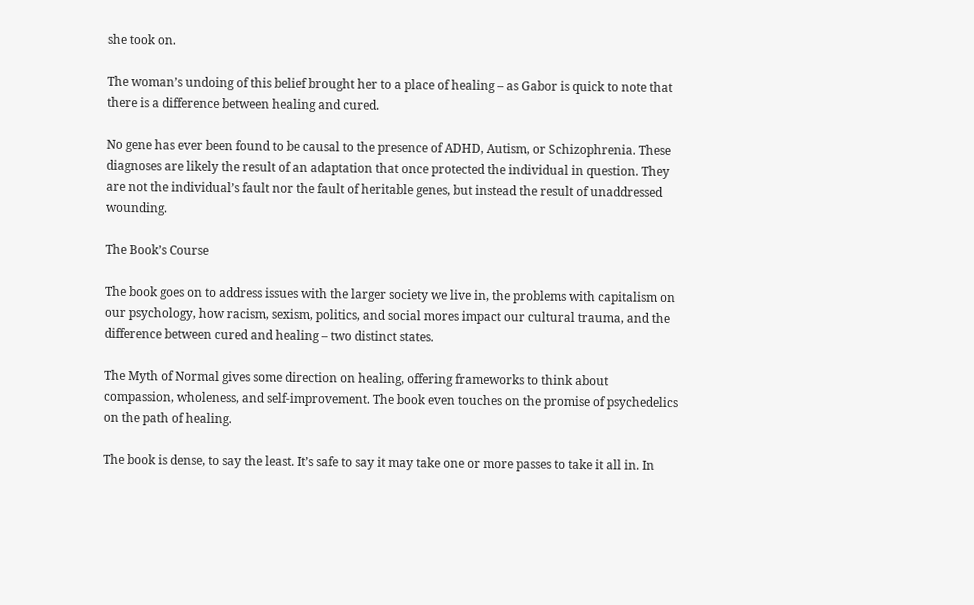she took on.

The woman’s undoing of this belief brought her to a place of healing – as Gabor is quick to note that there is a difference between healing and cured.

No gene has ever been found to be causal to the presence of ADHD, Autism, or Schizophrenia. These diagnoses are likely the result of an adaptation that once protected the individual in question. They are not the individual’s fault nor the fault of heritable genes, but instead the result of unaddressed wounding.

The Book’s Course

The book goes on to address issues with the larger society we live in, the problems with capitalism on our psychology, how racism, sexism, politics, and social mores impact our cultural trauma, and the difference between cured and healing – two distinct states.

The Myth of Normal gives some direction on healing, offering frameworks to think about compassion, wholeness, and self-improvement. The book even touches on the promise of psychedelics on the path of healing.

The book is dense, to say the least. It’s safe to say it may take one or more passes to take it all in. In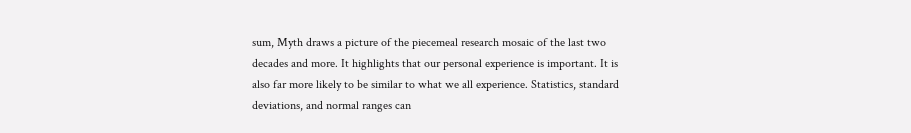sum, Myth draws a picture of the piecemeal research mosaic of the last two decades and more. It highlights that our personal experience is important. It is also far more likely to be similar to what we all experience. Statistics, standard deviations, and normal ranges can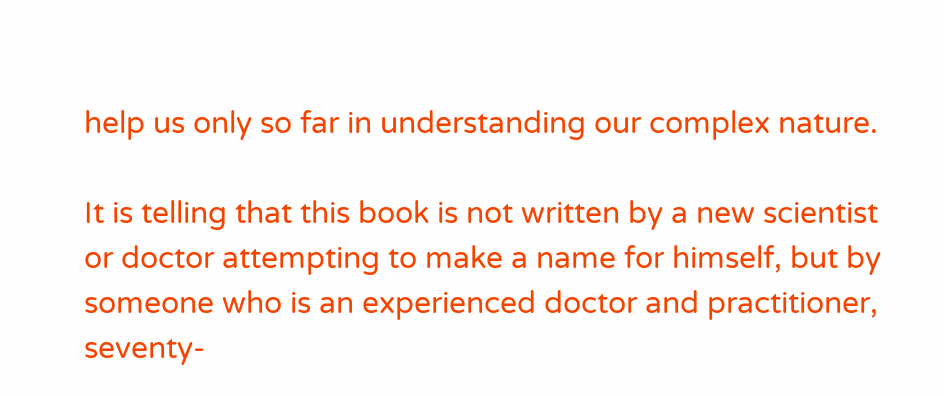help us only so far in understanding our complex nature.

It is telling that this book is not written by a new scientist or doctor attempting to make a name for himself, but by someone who is an experienced doctor and practitioner, seventy-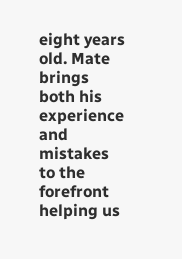eight years old. Mate brings both his experience and mistakes to the forefront helping us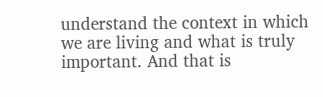understand the context in which we are living and what is truly important. And that is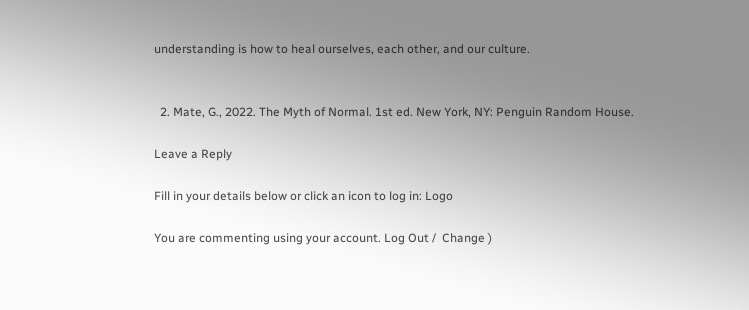understanding is how to heal ourselves, each other, and our culture.


  2. Mate, G., 2022. The Myth of Normal. 1st ed. New York, NY: Penguin Random House.

Leave a Reply

Fill in your details below or click an icon to log in: Logo

You are commenting using your account. Log Out /  Change )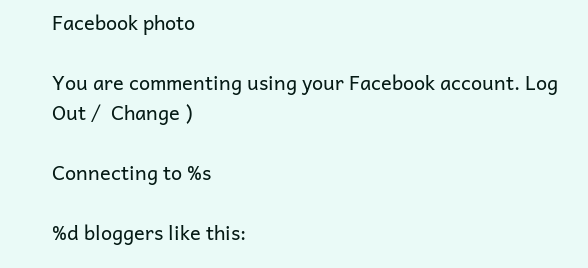Facebook photo

You are commenting using your Facebook account. Log Out /  Change )

Connecting to %s

%d bloggers like this: